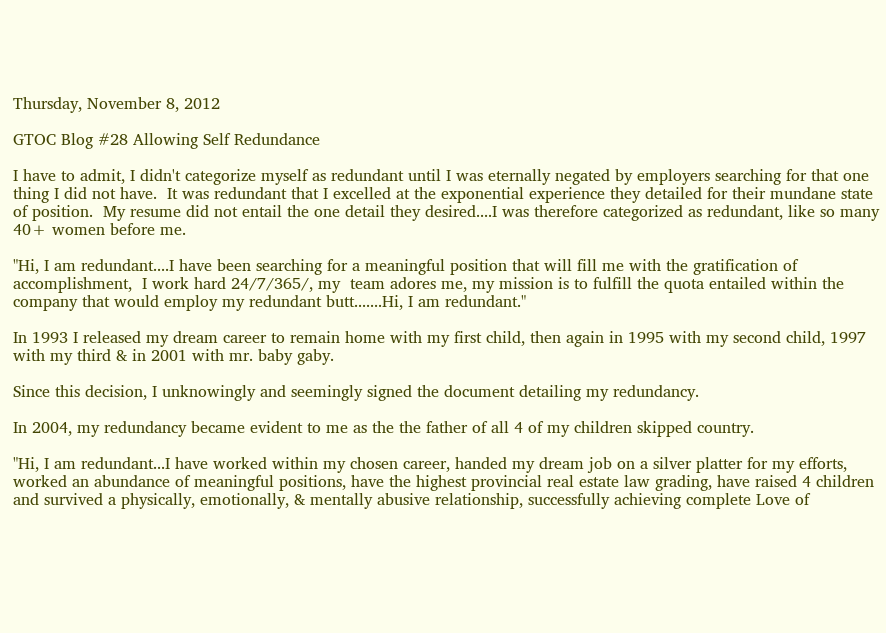Thursday, November 8, 2012

GTOC Blog #28 Allowing Self Redundance

I have to admit, I didn't categorize myself as redundant until I was eternally negated by employers searching for that one thing I did not have.  It was redundant that I excelled at the exponential experience they detailed for their mundane state of position.  My resume did not entail the one detail they desired....I was therefore categorized as redundant, like so many 40+ women before me.

"Hi, I am redundant....I have been searching for a meaningful position that will fill me with the gratification of accomplishment,  I work hard 24/7/365/, my  team adores me, my mission is to fulfill the quota entailed within the company that would employ my redundant butt.......Hi, I am redundant."

In 1993 I released my dream career to remain home with my first child, then again in 1995 with my second child, 1997 with my third & in 2001 with mr. baby gaby.

Since this decision, I unknowingly and seemingly signed the document detailing my redundancy.

In 2004, my redundancy became evident to me as the the father of all 4 of my children skipped country.

"Hi, I am redundant...I have worked within my chosen career, handed my dream job on a silver platter for my efforts, worked an abundance of meaningful positions, have the highest provincial real estate law grading, have raised 4 children and survived a physically, emotionally, & mentally abusive relationship, successfully achieving complete Love of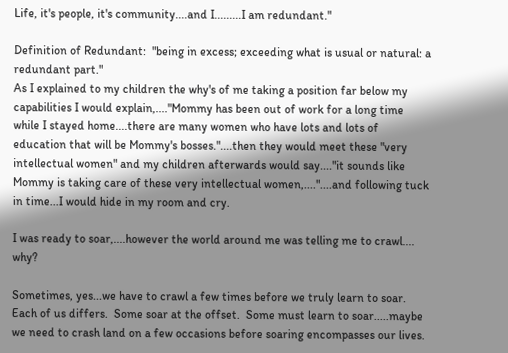Life, it's people, it's community....and I.........I am redundant."

Definition of Redundant:  "being in excess; exceeding what is usual or natural: a redundant part."
As I explained to my children the why's of me taking a position far below my capabilities I would explain,...."Mommy has been out of work for a long time while I stayed home....there are many women who have lots and lots of education that will be Mommy's bosses."....then they would meet these "very intellectual women" and my children afterwards would say...."it sounds like Mommy is taking care of these very intellectual women,...."....and following tuck in time...I would hide in my room and cry.

I was ready to soar,....however the world around me was telling me to crawl.... why?

Sometimes, yes...we have to crawl a few times before we truly learn to soar.  Each of us differs.  Some soar at the offset.  Some must learn to soar.....maybe we need to crash land on a few occasions before soaring encompasses our lives.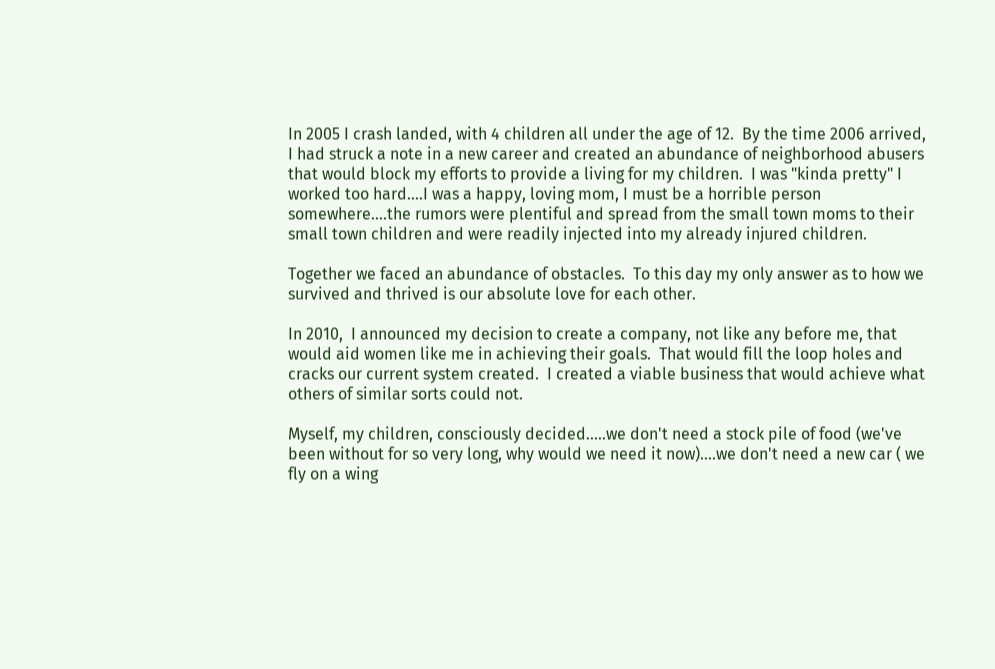In 2005 I crash landed, with 4 children all under the age of 12.  By the time 2006 arrived, I had struck a note in a new career and created an abundance of neighborhood abusers that would block my efforts to provide a living for my children.  I was "kinda pretty" I worked too hard....I was a happy, loving mom, I must be a horrible person somewhere....the rumors were plentiful and spread from the small town moms to their small town children and were readily injected into my already injured children.

Together we faced an abundance of obstacles.  To this day my only answer as to how we survived and thrived is our absolute love for each other.

In 2010,  I announced my decision to create a company, not like any before me, that would aid women like me in achieving their goals.  That would fill the loop holes and cracks our current system created.  I created a viable business that would achieve what others of similar sorts could not.

Myself, my children, consciously decided.....we don't need a stock pile of food (we've been without for so very long, why would we need it now)....we don't need a new car ( we fly on a wing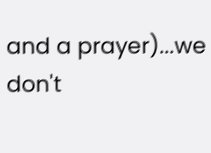and a prayer)...we don't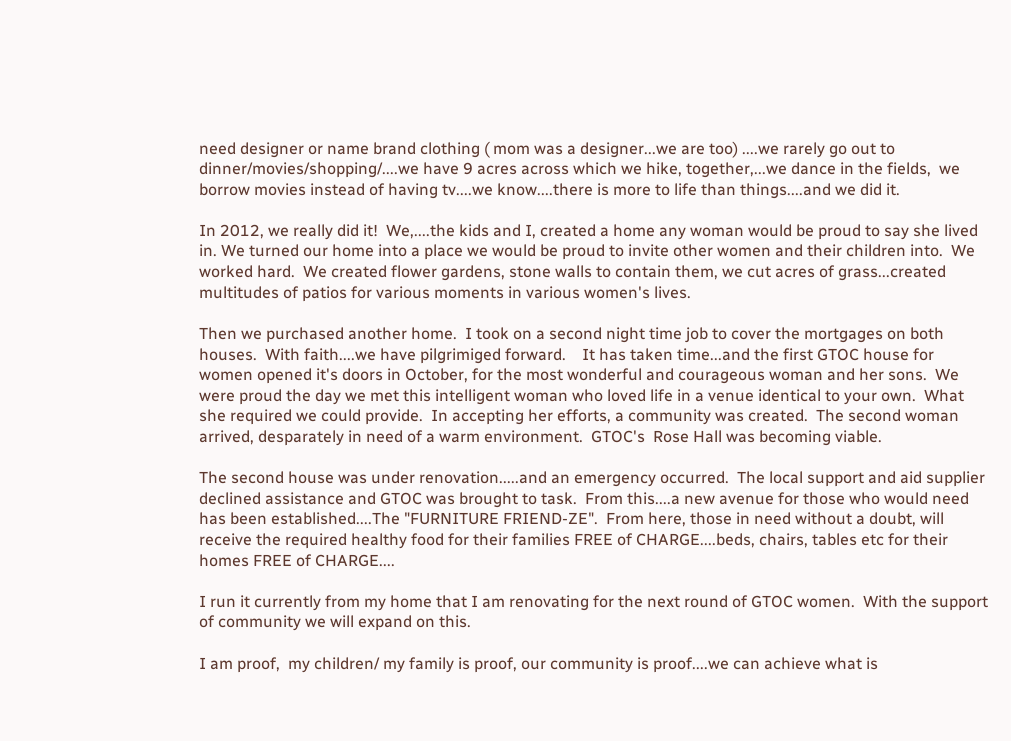need designer or name brand clothing ( mom was a designer...we are too) ....we rarely go out to dinner/movies/shopping/....we have 9 acres across which we hike, together,...we dance in the fields,  we borrow movies instead of having tv....we know....there is more to life than things....and we did it.

In 2012, we really did it!  We,....the kids and I, created a home any woman would be proud to say she lived in. We turned our home into a place we would be proud to invite other women and their children into.  We worked hard.  We created flower gardens, stone walls to contain them, we cut acres of grass...created multitudes of patios for various moments in various women's lives.

Then we purchased another home.  I took on a second night time job to cover the mortgages on both houses.  With faith....we have pilgrimiged forward.    It has taken time...and the first GTOC house for women opened it's doors in October, for the most wonderful and courageous woman and her sons.  We were proud the day we met this intelligent woman who loved life in a venue identical to your own.  What she required we could provide.  In accepting her efforts, a community was created.  The second woman arrived, desparately in need of a warm environment.  GTOC's  Rose Hall was becoming viable.

The second house was under renovation.....and an emergency occurred.  The local support and aid supplier declined assistance and GTOC was brought to task.  From this....a new avenue for those who would need has been established....The "FURNITURE FRIEND-ZE".  From here, those in need without a doubt, will receive the required healthy food for their families FREE of CHARGE....beds, chairs, tables etc for their homes FREE of CHARGE....

I run it currently from my home that I am renovating for the next round of GTOC women.  With the support of community we will expand on this.

I am proof,  my children/ my family is proof, our community is proof....we can achieve what is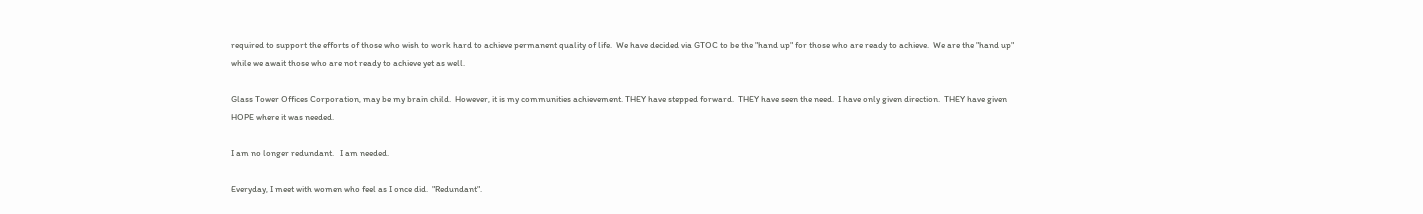required to support the efforts of those who wish to work hard to achieve permanent quality of life.  We have decided via GTOC to be the "hand up" for those who are ready to achieve.  We are the "hand up" while we await those who are not ready to achieve yet as well.

Glass Tower Offices Corporation, may be my brain child.  However, it is my communities achievement. THEY have stepped forward.  THEY have seen the need.  I have only given direction.  THEY have given HOPE where it was needed.

I am no longer redundant.   I am needed.

Everyday, I meet with women who feel as I once did.  "Redundant".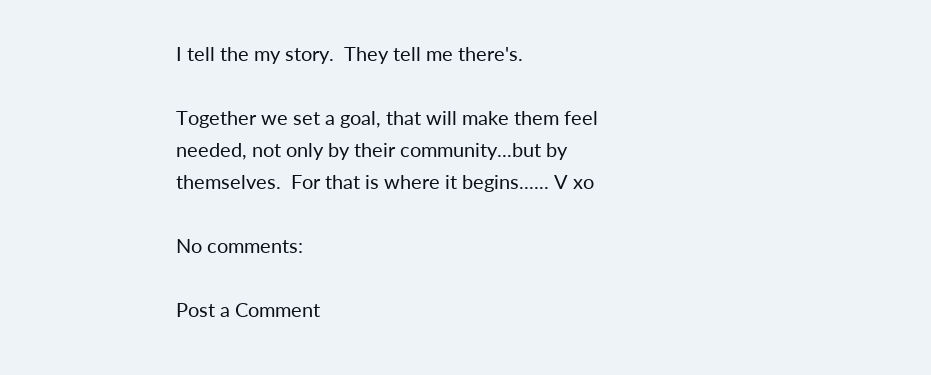I tell the my story.  They tell me there's.

Together we set a goal, that will make them feel needed, not only by their community...but by themselves.  For that is where it begins...... V xo

No comments:

Post a Comment